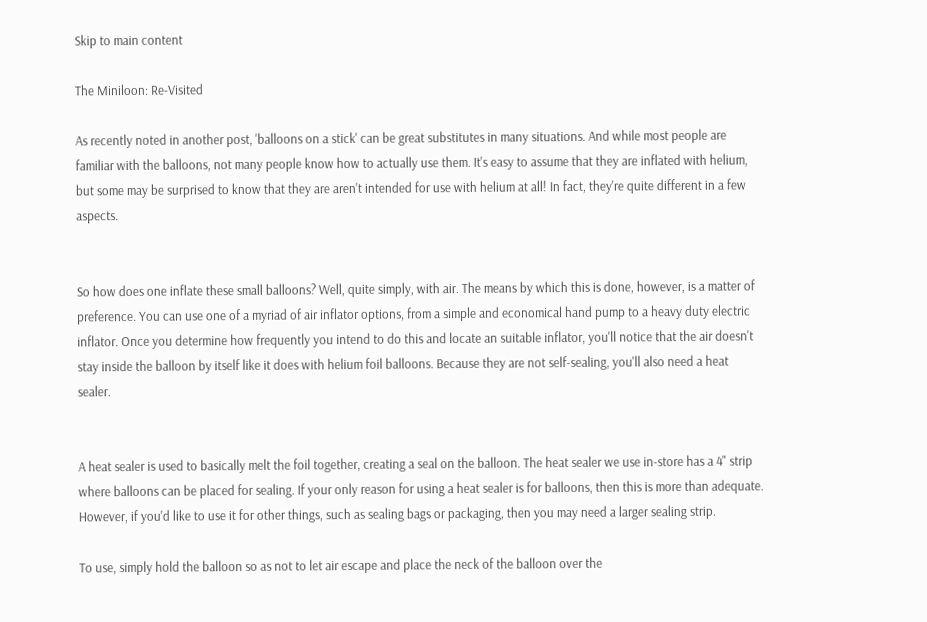Skip to main content

The Miniloon: Re-Visited

As recently noted in another post, 'balloons on a stick' can be great substitutes in many situations. And while most people are familiar with the balloons, not many people know how to actually use them. It's easy to assume that they are inflated with helium, but some may be surprised to know that they are aren't intended for use with helium at all! In fact, they're quite different in a few aspects.


So how does one inflate these small balloons? Well, quite simply, with air. The means by which this is done, however, is a matter of preference. You can use one of a myriad of air inflator options, from a simple and economical hand pump to a heavy duty electric inflator. Once you determine how frequently you intend to do this and locate an suitable inflator, you'll notice that the air doesn't stay inside the balloon by itself like it does with helium foil balloons. Because they are not self-sealing, you'll also need a heat sealer.


A heat sealer is used to basically melt the foil together, creating a seal on the balloon. The heat sealer we use in-store has a 4" strip where balloons can be placed for sealing. If your only reason for using a heat sealer is for balloons, then this is more than adequate. However, if you'd like to use it for other things, such as sealing bags or packaging, then you may need a larger sealing strip.

To use, simply hold the balloon so as not to let air escape and place the neck of the balloon over the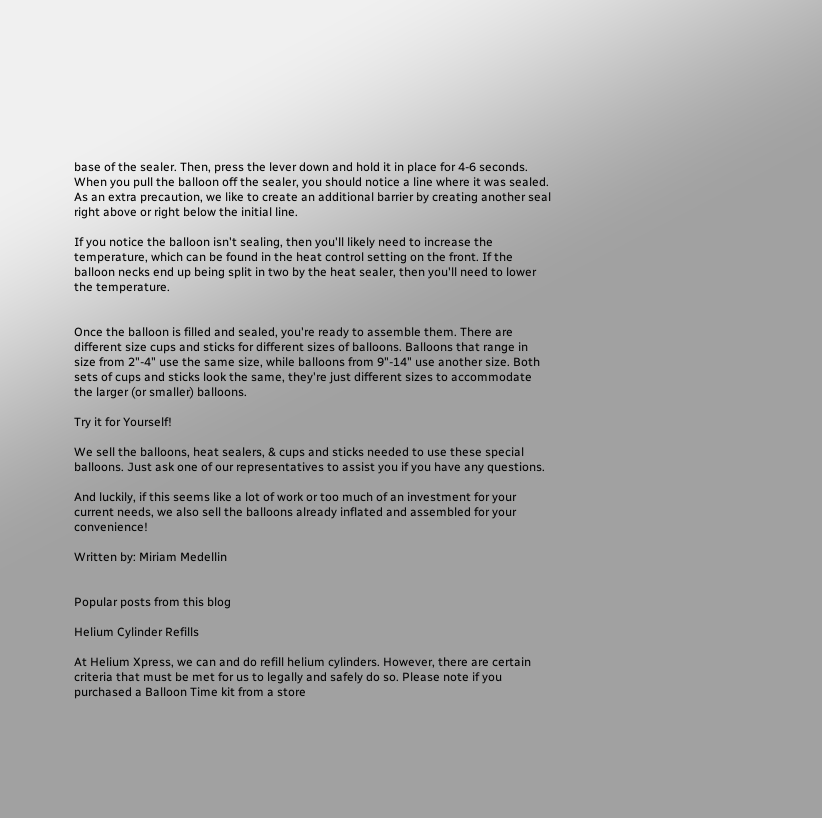base of the sealer. Then, press the lever down and hold it in place for 4-6 seconds. When you pull the balloon off the sealer, you should notice a line where it was sealed. As an extra precaution, we like to create an additional barrier by creating another seal right above or right below the initial line.

If you notice the balloon isn't sealing, then you'll likely need to increase the temperature, which can be found in the heat control setting on the front. If the balloon necks end up being split in two by the heat sealer, then you'll need to lower the temperature.


Once the balloon is filled and sealed, you're ready to assemble them. There are different size cups and sticks for different sizes of balloons. Balloons that range in size from 2"-4" use the same size, while balloons from 9"-14" use another size. Both sets of cups and sticks look the same, they're just different sizes to accommodate the larger (or smaller) balloons.

Try it for Yourself!

We sell the balloons, heat sealers, & cups and sticks needed to use these special balloons. Just ask one of our representatives to assist you if you have any questions.

And luckily, if this seems like a lot of work or too much of an investment for your current needs, we also sell the balloons already inflated and assembled for your convenience!

Written by: Miriam Medellin


Popular posts from this blog

Helium Cylinder Refills

At Helium Xpress, we can and do refill helium cylinders. However, there are certain criteria that must be met for us to legally and safely do so. Please note if you purchased a Balloon Time kit from a store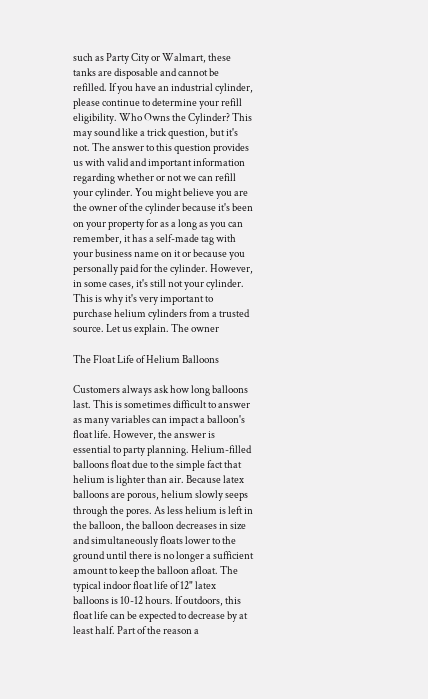such as Party City or Walmart, these tanks are disposable and cannot be refilled. If you have an industrial cylinder, please continue to determine your refill eligibility. Who Owns the Cylinder? This may sound like a trick question, but it's not. The answer to this question provides us with valid and important information regarding whether or not we can refill your cylinder. You might believe you are the owner of the cylinder because it's been on your property for as a long as you can remember, it has a self-made tag with your business name on it or because you personally paid for the cylinder. However, in some cases, it's still not your cylinder. This is why it's very important to purchase helium cylinders from a trusted source. Let us explain. The owner

The Float Life of Helium Balloons

Customers always ask how long balloons last. This is sometimes difficult to answer as many variables can impact a balloon's float life. However, the answer is essential to party planning. Helium-filled balloons float due to the simple fact that helium is lighter than air. Because latex balloons are porous, helium slowly seeps through the pores. As less helium is left in the balloon, the balloon decreases in size and simultaneously floats lower to the ground until there is no longer a sufficient amount to keep the balloon afloat. The typical indoor float life of 12" latex balloons is 10-12 hours. If outdoors, this float life can be expected to decrease by at least half. Part of the reason a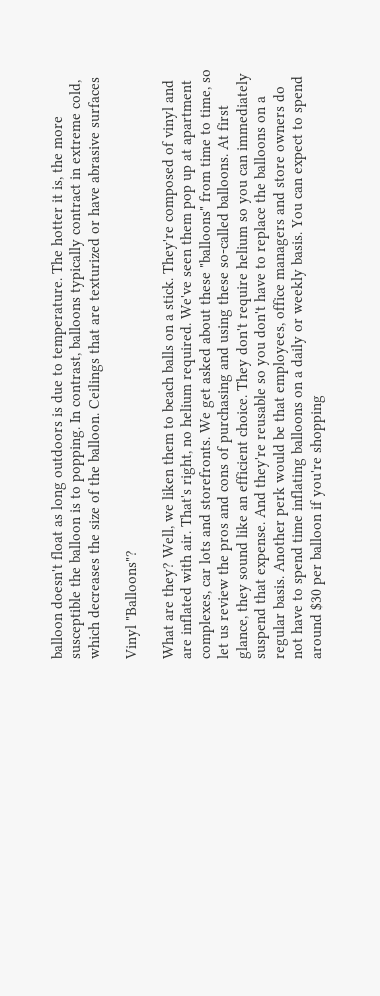balloon doesn't float as long outdoors is due to temperature. The hotter it is, the more susceptible the balloon is to popping. In contrast, balloons typically contract in extreme cold, which decreases the size of the balloon. Ceilings that are texturized or have abrasive surfaces

Vinyl "Balloons"?

What are they? Well, we liken them to beach balls on a stick. They're composed of vinyl and are inflated with air. That's right, no helium required. We've seen them pop up at apartment complexes, car lots and storefronts. We get asked about these "balloons" from time to time, so let us review the pros and cons of purchasing and using these so-called balloons. At first glance, they sound like an efficient choice. They don't require helium so you can immediately suspend that expense. And they're reusable so you don't have to replace the balloons on a regular basis. Another perk would be that employees, office managers and store owners do not have to spend time inflating balloons on a daily or weekly basis. You can expect to spend around $30 per balloon if you're shopping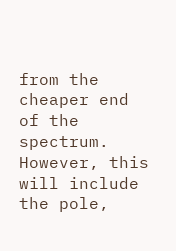from the cheaper end of the spectrum. However, this will include the pole,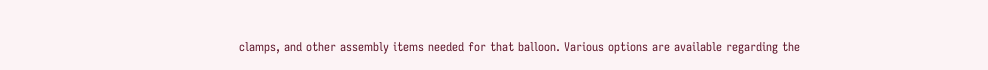clamps, and other assembly items needed for that balloon. Various options are available regarding the